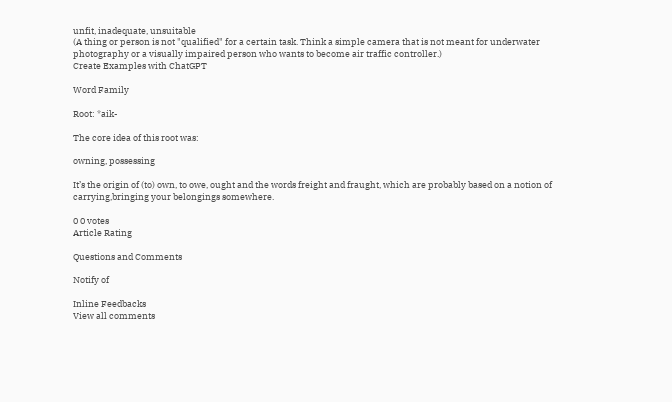unfit, inadequate, unsuitable
(A thing or person is not "qualified" for a certain task. Think a simple camera that is not meant for underwater photography or a visually impaired person who wants to become air traffic controller.)
Create Examples with ChatGPT

Word Family

Root: *aik-

The core idea of this root was:

owning, possessing

It’s the origin of (to) own, to owe, ought and the words freight and fraught, which are probably based on a notion of carrying,bringing your belongings somewhere.

0 0 votes
Article Rating

Questions and Comments

Notify of

Inline Feedbacks
View all comments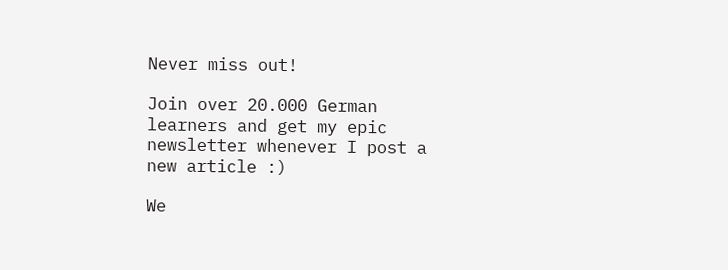Never miss out!

Join over 20.000 German learners and get my epic newsletter whenever I post a new article :)

We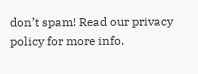don’t spam! Read our privacy policy for more info.